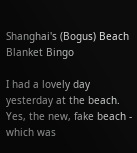Shanghai's (Bogus) Beach Blanket Bingo

I had a lovely day yesterday at the beach. Yes, the new, fake beach - which was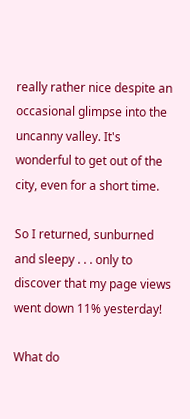really rather nice despite an occasional glimpse into the uncanny valley. It's wonderful to get out of the city, even for a short time.

So I returned, sunburned and sleepy . . . only to discover that my page views went down 11% yesterday!

What do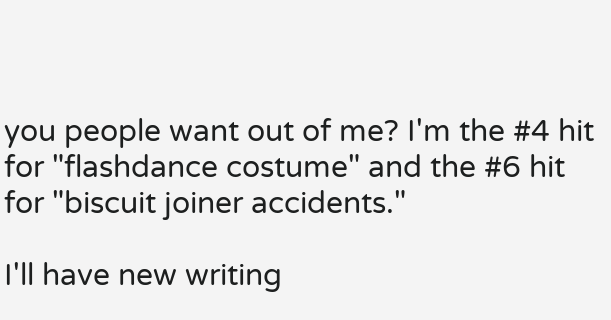you people want out of me? I'm the #4 hit for "flashdance costume" and the #6 hit for "biscuit joiner accidents."

I'll have new writing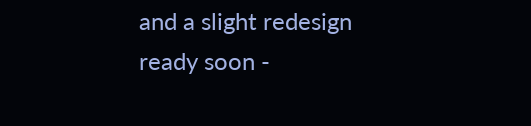and a slight redesign ready soon -